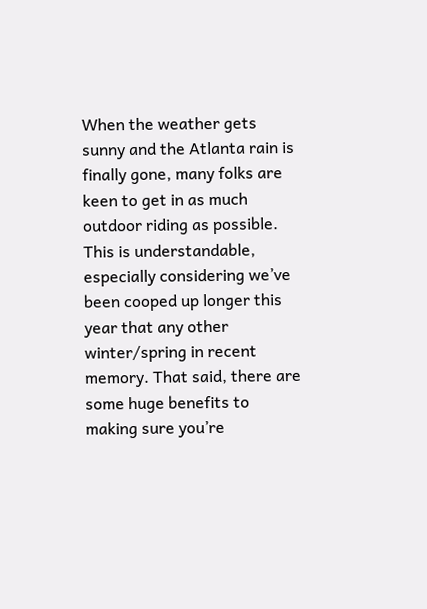When the weather gets sunny and the Atlanta rain is finally gone, many folks are keen to get in as much outdoor riding as possible. This is understandable, especially considering we’ve been cooped up longer this year that any other winter/spring in recent memory. That said, there are some huge benefits to making sure you’re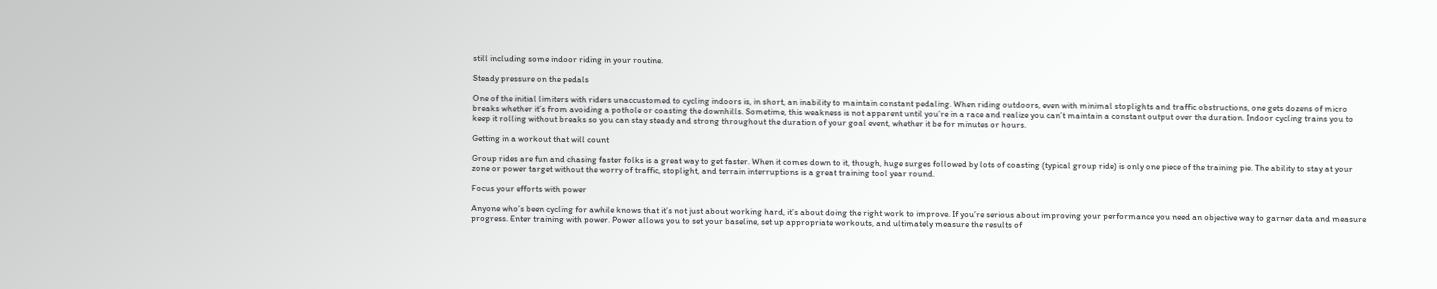still including some indoor riding in your routine.

Steady pressure on the pedals

One of the initial limiters with riders unaccustomed to cycling indoors is, in short, an inability to maintain constant pedaling. When riding outdoors, even with minimal stoplights and traffic obstructions, one gets dozens of micro breaks whether it’s from avoiding a pothole or coasting the downhills. Sometime, this weakness is not apparent until you’re in a race and realize you can’t maintain a constant output over the duration. Indoor cycling trains you to keep it rolling without breaks so you can stay steady and strong throughout the duration of your goal event, whether it be for minutes or hours.

Getting in a workout that will count

Group rides are fun and chasing faster folks is a great way to get faster. When it comes down to it, though, huge surges followed by lots of coasting (typical group ride) is only one piece of the training pie. The ability to stay at your zone or power target without the worry of traffic, stoplight, and terrain interruptions is a great training tool year round.

Focus your efforts with power

Anyone who’s been cycling for awhile knows that it’s not just about working hard, it’s about doing the right work to improve. If you’re serious about improving your performance you need an objective way to garner data and measure progress. Enter training with power. Power allows you to set your baseline, set up appropriate workouts, and ultimately measure the results of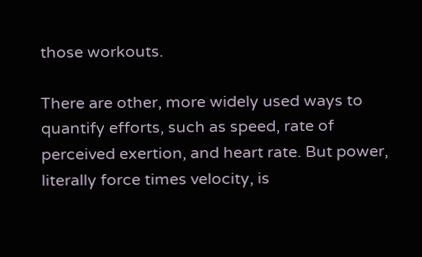those workouts.

There are other, more widely used ways to quantify efforts, such as speed, rate of perceived exertion, and heart rate. But power, literally force times velocity, is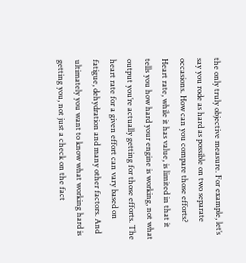the only truly objective measure. For example, let’s say you rode as hard as possible on two separate occasions. How can you compare those efforts? Heart rate, while it has value, is limited in that it tells you how hard your engine is working, not what output you’re actually getting for those efforts. The heart rate for a given effort can vary based on fatigue, dehydration and many other factors. And ultimately you want to know what working hard is getting you, not just a check on the fact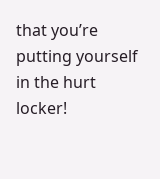that you’re putting yourself in the hurt locker!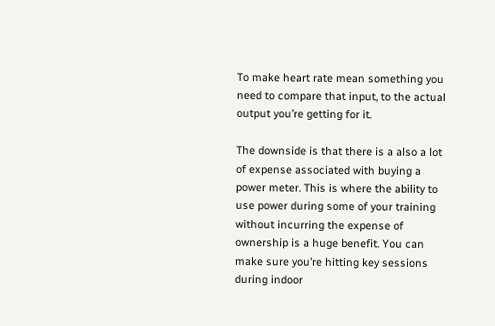To make heart rate mean something you need to compare that input, to the actual output you’re getting for it.

The downside is that there is a also a lot of expense associated with buying a power meter. This is where the ability to use power during some of your training without incurring the expense of ownership is a huge benefit. You can make sure you’re hitting key sessions during indoor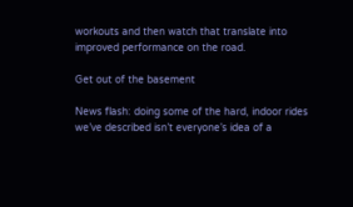workouts and then watch that translate into improved performance on the road.

Get out of the basement

News flash: doing some of the hard, indoor rides we’ve described isn’t everyone’s idea of a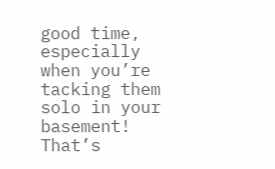good time, especially when you’re tacking them solo in your basement! That’s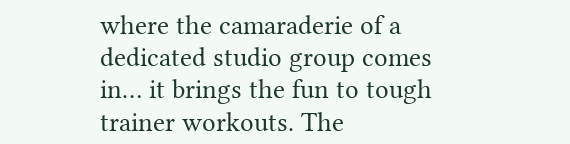where the camaraderie of a dedicated studio group comes in… it brings the fun to tough trainer workouts. The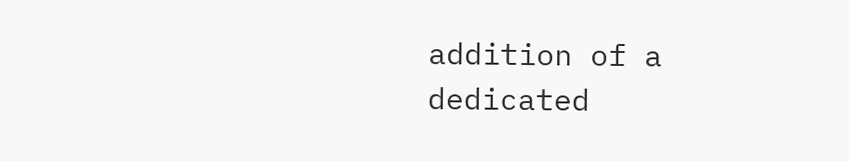addition of a dedicated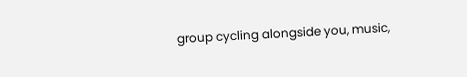group cycling alongside you, music,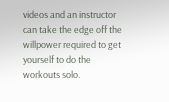videos and an instructor can take the edge off the willpower required to get yourself to do the workouts solo.